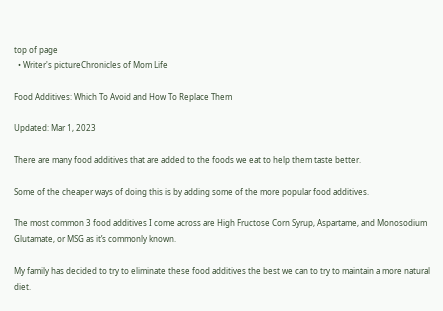top of page
  • Writer's pictureChronicles of Mom Life

Food Additives: Which To Avoid and How To Replace Them

Updated: Mar 1, 2023

There are many food additives that are added to the foods we eat to help them taste better.

Some of the cheaper ways of doing this is by adding some of the more popular food additives.

The most common 3 food additives I come across are High Fructose Corn Syrup, Aspartame, and Monosodium Glutamate, or MSG as it’s commonly known.

My family has decided to try to eliminate these food additives the best we can to try to maintain a more natural diet.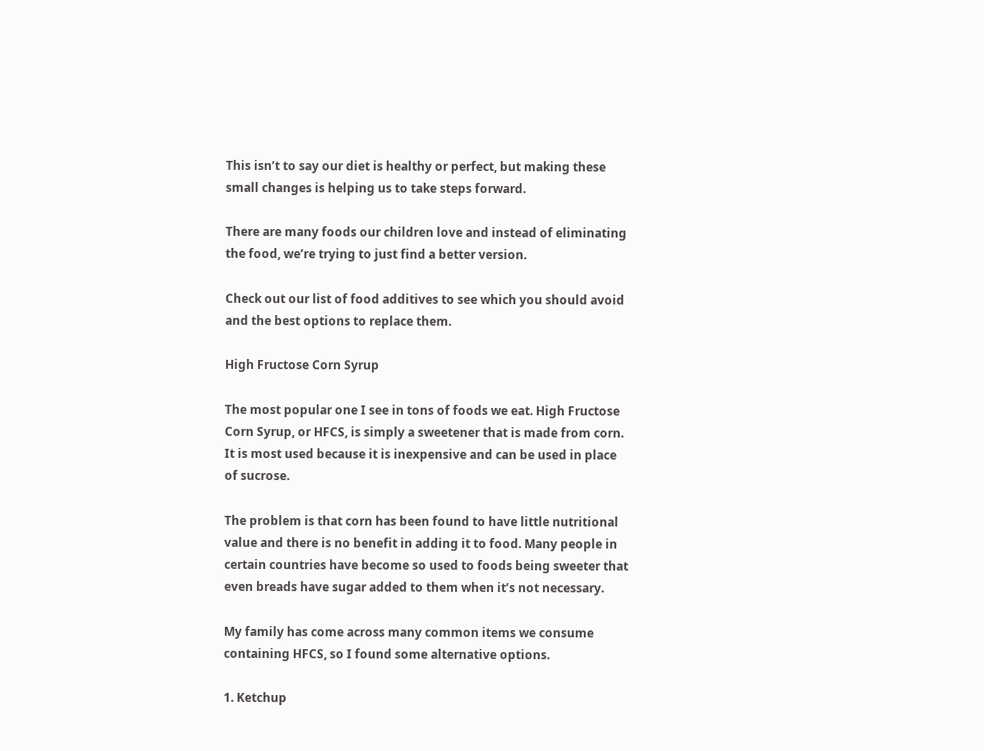This isn’t to say our diet is healthy or perfect, but making these small changes is helping us to take steps forward.

There are many foods our children love and instead of eliminating the food, we’re trying to just find a better version.

Check out our list of food additives to see which you should avoid and the best options to replace them.

High Fructose Corn Syrup

The most popular one I see in tons of foods we eat. High Fructose Corn Syrup, or HFCS, is simply a sweetener that is made from corn. It is most used because it is inexpensive and can be used in place of sucrose.

The problem is that corn has been found to have little nutritional value and there is no benefit in adding it to food. Many people in certain countries have become so used to foods being sweeter that even breads have sugar added to them when it’s not necessary.

My family has come across many common items we consume containing HFCS, so I found some alternative options.

1. Ketchup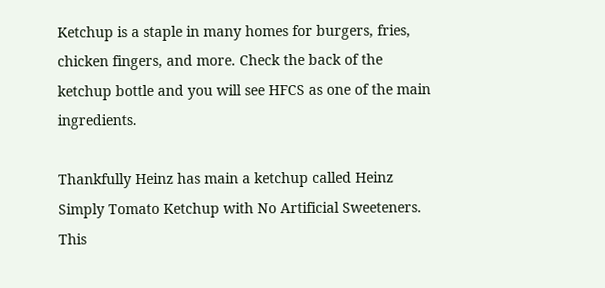Ketchup is a staple in many homes for burgers, fries, chicken fingers, and more. Check the back of the ketchup bottle and you will see HFCS as one of the main ingredients.

Thankfully Heinz has main a ketchup called Heinz Simply Tomato Ketchup with No Artificial Sweeteners. This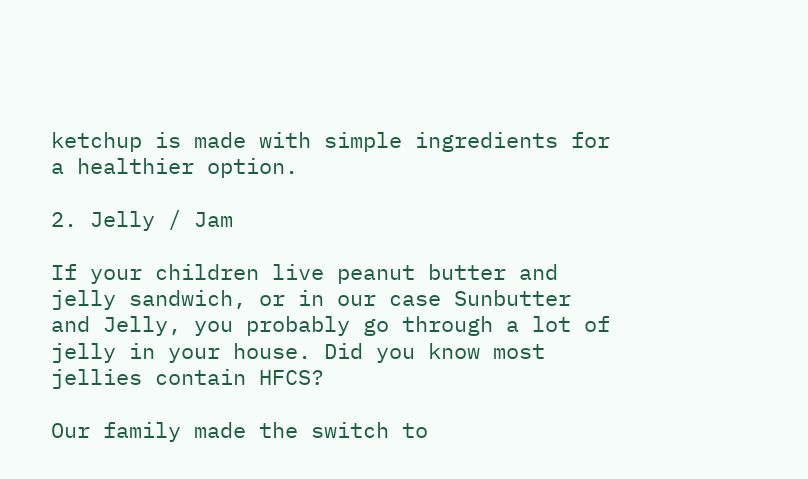ketchup is made with simple ingredients for a healthier option.

2. Jelly / Jam

If your children live peanut butter and jelly sandwich, or in our case Sunbutter and Jelly, you probably go through a lot of jelly in your house. Did you know most jellies contain HFCS?

Our family made the switch to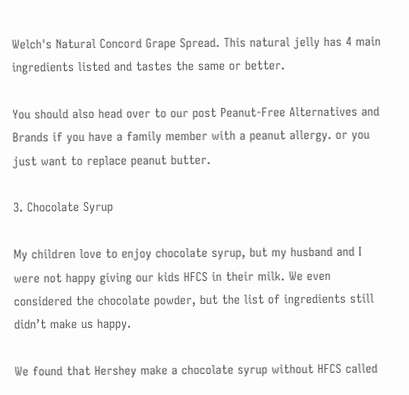Welch's Natural Concord Grape Spread. This natural jelly has 4 main ingredients listed and tastes the same or better.

You should also head over to our post Peanut-Free Alternatives and Brands if you have a family member with a peanut allergy. or you just want to replace peanut butter.

3. Chocolate Syrup

My children love to enjoy chocolate syrup, but my husband and I were not happy giving our kids HFCS in their milk. We even considered the chocolate powder, but the list of ingredients still didn’t make us happy.

We found that Hershey make a chocolate syrup without HFCS called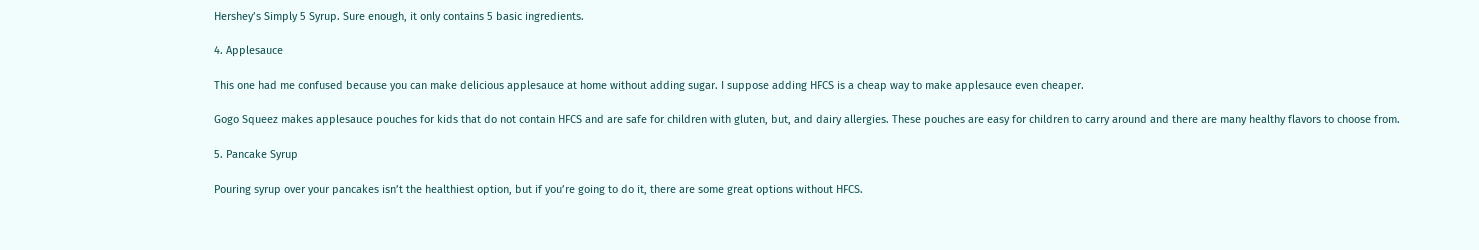Hershey’s Simply 5 Syrup. Sure enough, it only contains 5 basic ingredients.

4. Applesauce

This one had me confused because you can make delicious applesauce at home without adding sugar. I suppose adding HFCS is a cheap way to make applesauce even cheaper.

Gogo Squeez makes applesauce pouches for kids that do not contain HFCS and are safe for children with gluten, but, and dairy allergies. These pouches are easy for children to carry around and there are many healthy flavors to choose from.

5. Pancake Syrup

Pouring syrup over your pancakes isn’t the healthiest option, but if you’re going to do it, there are some great options without HFCS.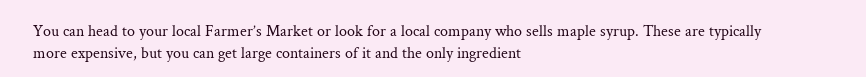You can head to your local Farmer’s Market or look for a local company who sells maple syrup. These are typically more expensive, but you can get large containers of it and the only ingredient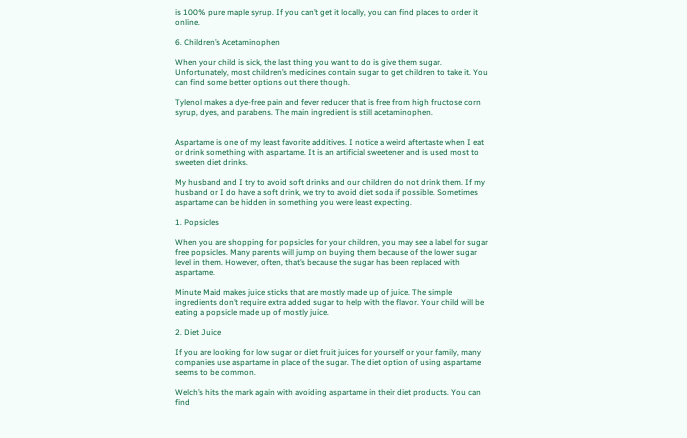is 100% pure maple syrup. If you can’t get it locally, you can find places to order it online.

6. Children’s Acetaminophen

When your child is sick, the last thing you want to do is give them sugar. Unfortunately, most children’s medicines contain sugar to get children to take it. You can find some better options out there though.

Tylenol makes a dye-free pain and fever reducer that is free from high fructose corn syrup, dyes, and parabens. The main ingredient is still acetaminophen.


Aspartame is one of my least favorite additives. I notice a weird aftertaste when I eat or drink something with aspartame. It is an artificial sweetener and is used most to sweeten diet drinks.

My husband and I try to avoid soft drinks and our children do not drink them. If my husband or I do have a soft drink, we try to avoid diet soda if possible. Sometimes aspartame can be hidden in something you were least expecting.

1. Popsicles

When you are shopping for popsicles for your children, you may see a label for sugar free popsicles. Many parents will jump on buying them because of the lower sugar level in them. However, often, that’s because the sugar has been replaced with aspartame.

Minute Maid makes juice sticks that are mostly made up of juice. The simple ingredients don’t require extra added sugar to help with the flavor. Your child will be eating a popsicle made up of mostly juice.

2. Diet Juice

If you are looking for low sugar or diet fruit juices for yourself or your family, many companies use aspartame in place of the sugar. The diet option of using aspartame seems to be common.

Welch’s hits the mark again with avoiding aspartame in their diet products. You can find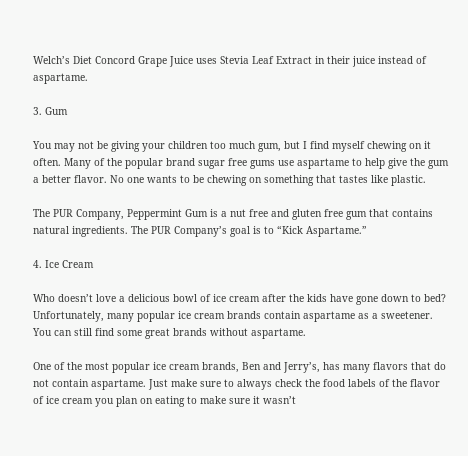Welch’s Diet Concord Grape Juice uses Stevia Leaf Extract in their juice instead of aspartame.

3. Gum

You may not be giving your children too much gum, but I find myself chewing on it often. Many of the popular brand sugar free gums use aspartame to help give the gum a better flavor. No one wants to be chewing on something that tastes like plastic.

The PUR Company, Peppermint Gum is a nut free and gluten free gum that contains natural ingredients. The PUR Company’s goal is to “Kick Aspartame.”

4. Ice Cream

Who doesn’t love a delicious bowl of ice cream after the kids have gone down to bed? Unfortunately, many popular ice cream brands contain aspartame as a sweetener. You can still find some great brands without aspartame.

One of the most popular ice cream brands, Ben and Jerry’s, has many flavors that do not contain aspartame. Just make sure to always check the food labels of the flavor of ice cream you plan on eating to make sure it wasn’t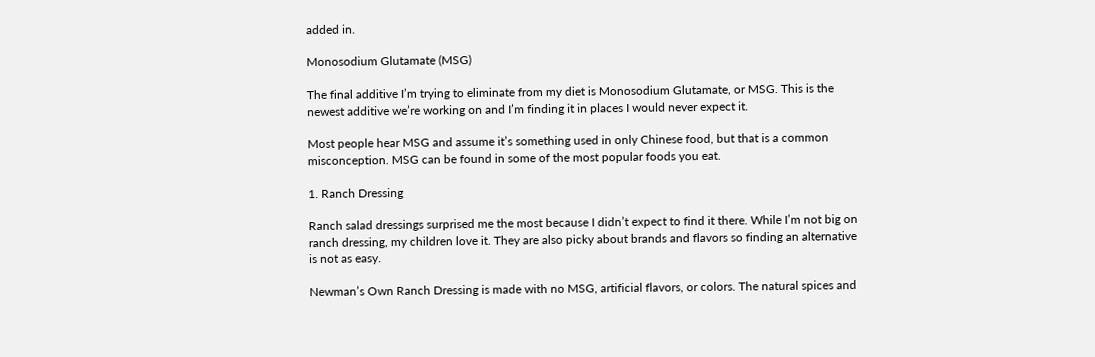added in.

Monosodium Glutamate (MSG)

The final additive I’m trying to eliminate from my diet is Monosodium Glutamate, or MSG. This is the newest additive we’re working on and I’m finding it in places I would never expect it.

Most people hear MSG and assume it’s something used in only Chinese food, but that is a common misconception. MSG can be found in some of the most popular foods you eat.

1. Ranch Dressing

Ranch salad dressings surprised me the most because I didn’t expect to find it there. While I’m not big on ranch dressing, my children love it. They are also picky about brands and flavors so finding an alternative is not as easy.

Newman’s Own Ranch Dressing is made with no MSG, artificial flavors, or colors. The natural spices and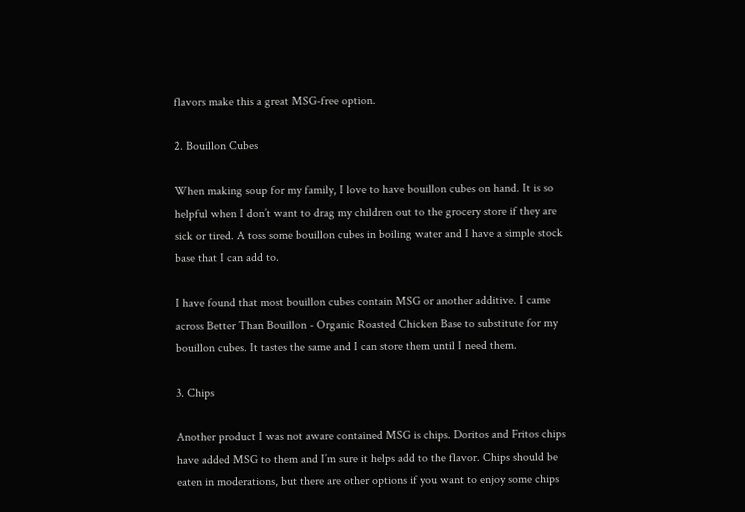flavors make this a great MSG-free option.

2. Bouillon Cubes

When making soup for my family, I love to have bouillon cubes on hand. It is so helpful when I don’t want to drag my children out to the grocery store if they are sick or tired. A toss some bouillon cubes in boiling water and I have a simple stock base that I can add to.

I have found that most bouillon cubes contain MSG or another additive. I came across Better Than Bouillon - Organic Roasted Chicken Base to substitute for my bouillon cubes. It tastes the same and I can store them until I need them.

3. Chips

Another product I was not aware contained MSG is chips. Doritos and Fritos chips have added MSG to them and I’m sure it helps add to the flavor. Chips should be eaten in moderations, but there are other options if you want to enjoy some chips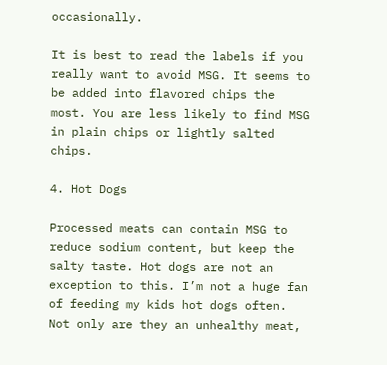occasionally.

It is best to read the labels if you really want to avoid MSG. It seems to be added into flavored chips the most. You are less likely to find MSG in plain chips or lightly salted chips.

4. Hot Dogs

Processed meats can contain MSG to reduce sodium content, but keep the salty taste. Hot dogs are not an exception to this. I’m not a huge fan of feeding my kids hot dogs often. Not only are they an unhealthy meat,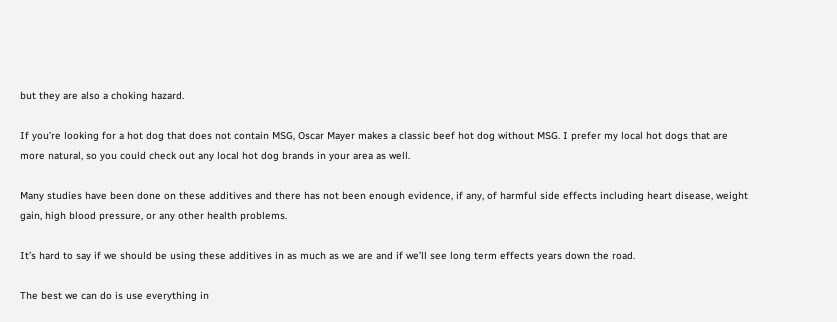but they are also a choking hazard.

If you’re looking for a hot dog that does not contain MSG, Oscar Mayer makes a classic beef hot dog without MSG. I prefer my local hot dogs that are more natural, so you could check out any local hot dog brands in your area as well.

Many studies have been done on these additives and there has not been enough evidence, if any, of harmful side effects including heart disease, weight gain, high blood pressure, or any other health problems.

It’s hard to say if we should be using these additives in as much as we are and if we’ll see long term effects years down the road.

The best we can do is use everything in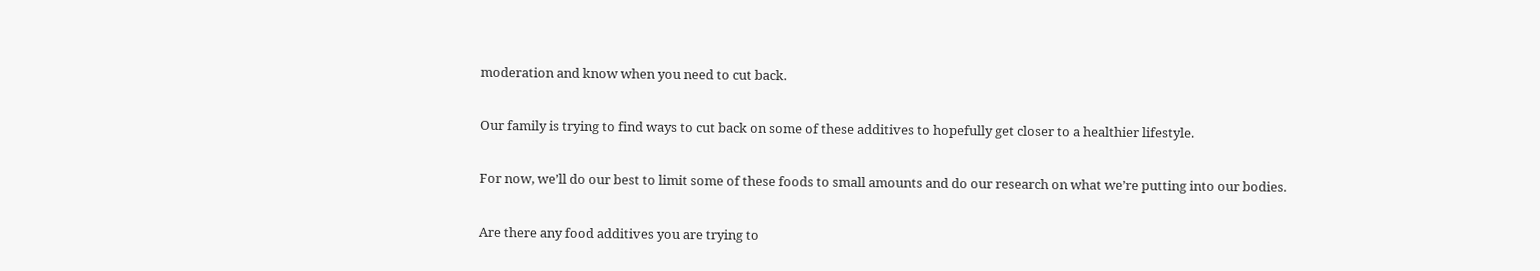moderation and know when you need to cut back.

Our family is trying to find ways to cut back on some of these additives to hopefully get closer to a healthier lifestyle.

For now, we’ll do our best to limit some of these foods to small amounts and do our research on what we’re putting into our bodies.

Are there any food additives you are trying to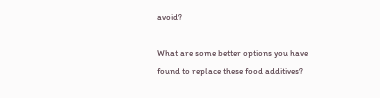avoid?

What are some better options you have found to replace these food additives?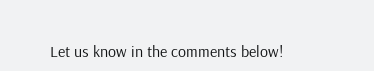Let us know in the comments below!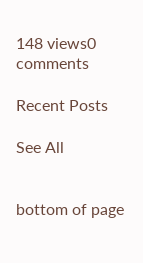148 views0 comments

Recent Posts

See All


bottom of page